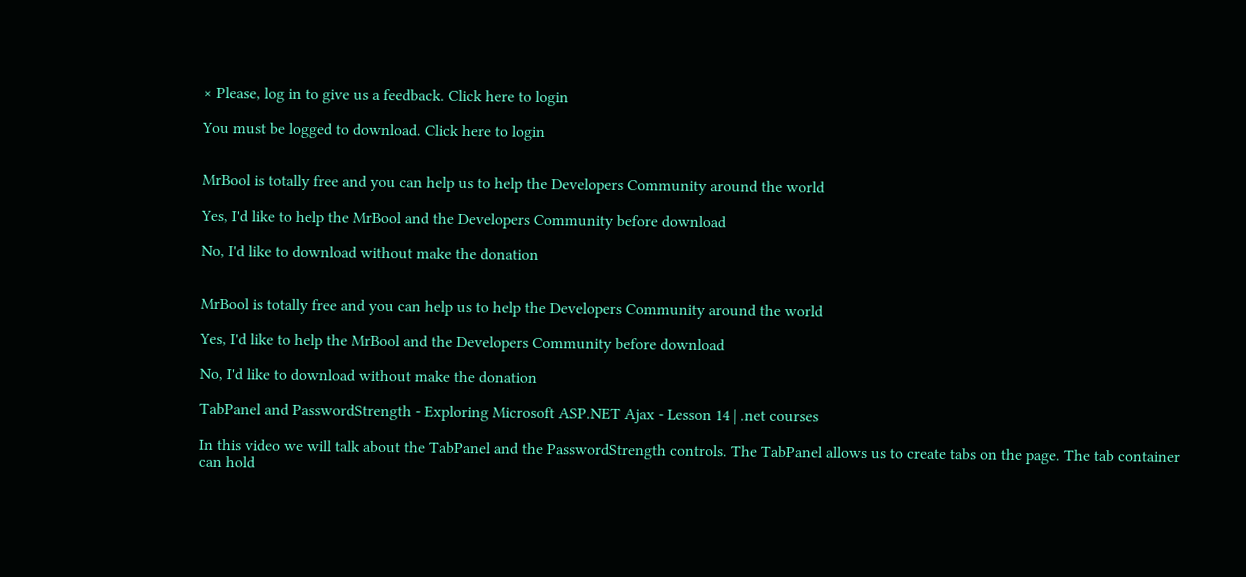× Please, log in to give us a feedback. Click here to login

You must be logged to download. Click here to login


MrBool is totally free and you can help us to help the Developers Community around the world

Yes, I'd like to help the MrBool and the Developers Community before download

No, I'd like to download without make the donation


MrBool is totally free and you can help us to help the Developers Community around the world

Yes, I'd like to help the MrBool and the Developers Community before download

No, I'd like to download without make the donation

TabPanel and PasswordStrength - Exploring Microsoft ASP.NET Ajax - Lesson 14 | .net courses

In this video we will talk about the TabPanel and the PasswordStrength controls. The TabPanel allows us to create tabs on the page. The tab container can hold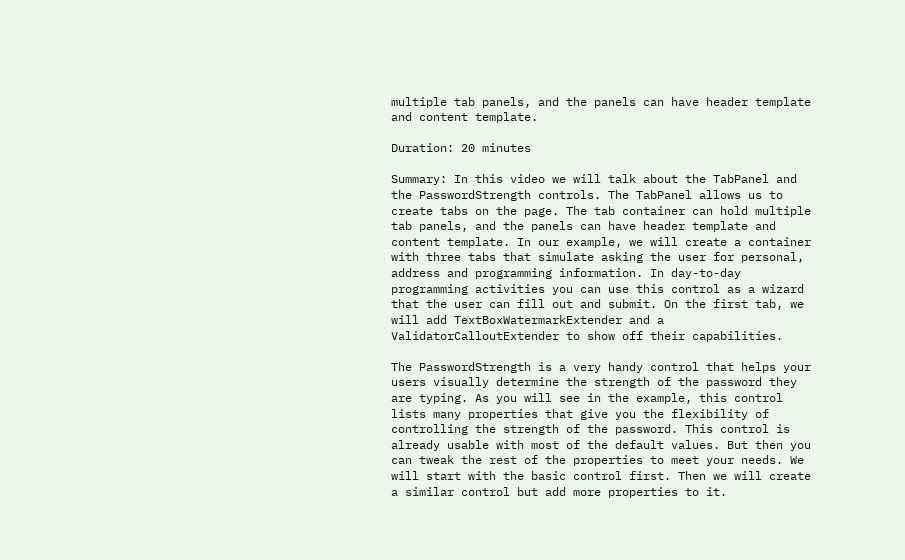multiple tab panels, and the panels can have header template and content template.

Duration: 20 minutes

Summary: In this video we will talk about the TabPanel and the PasswordStrength controls. The TabPanel allows us to create tabs on the page. The tab container can hold multiple tab panels, and the panels can have header template and content template. In our example, we will create a container with three tabs that simulate asking the user for personal, address and programming information. In day-to-day programming activities you can use this control as a wizard that the user can fill out and submit. On the first tab, we will add TextBoxWatermarkExtender and a ValidatorCalloutExtender to show off their capabilities.

The PasswordStrength is a very handy control that helps your users visually determine the strength of the password they are typing. As you will see in the example, this control lists many properties that give you the flexibility of controlling the strength of the password. This control is already usable with most of the default values. But then you can tweak the rest of the properties to meet your needs. We will start with the basic control first. Then we will create a similar control but add more properties to it.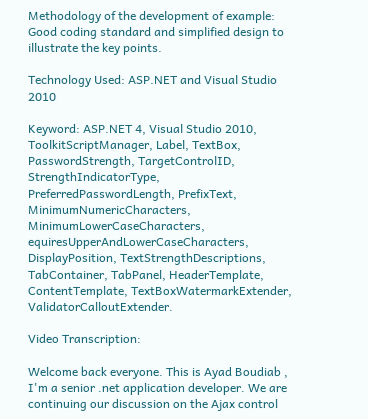Methodology of the development of example: Good coding standard and simplified design to illustrate the key points.

Technology Used: ASP.NET and Visual Studio 2010

Keyword: ASP.NET 4, Visual Studio 2010, ToolkitScriptManager, Label, TextBox, PasswordStrength, TargetControlID, StrengthIndicatorType, PreferredPasswordLength, PrefixText, MinimumNumericCharacters, MinimumLowerCaseCharacters, equiresUpperAndLowerCaseCharacters, DisplayPosition, TextStrengthDescriptions, TabContainer, TabPanel, HeaderTemplate, ContentTemplate, TextBoxWatermarkExtender, ValidatorCalloutExtender.

Video Transcription:

Welcome back everyone. This is Ayad Boudiab , I'm a senior .net application developer. We are continuing our discussion on the Ajax control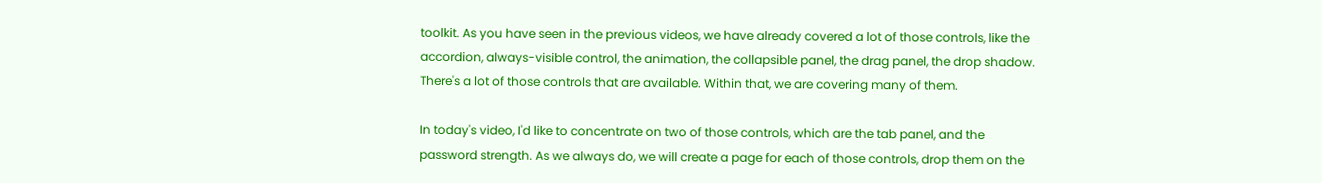toolkit. As you have seen in the previous videos, we have already covered a lot of those controls, like the accordion, always-visible control, the animation, the collapsible panel, the drag panel, the drop shadow. There's a lot of those controls that are available. Within that, we are covering many of them.

In today's video, I'd like to concentrate on two of those controls, which are the tab panel, and the password strength. As we always do, we will create a page for each of those controls, drop them on the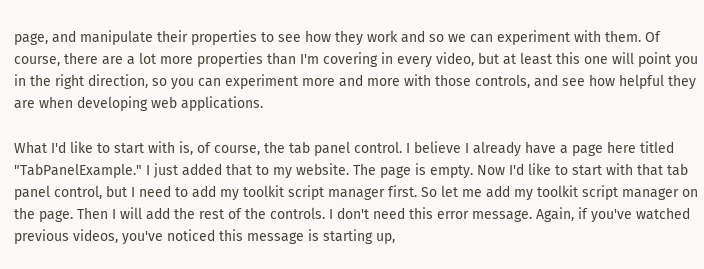page, and manipulate their properties to see how they work and so we can experiment with them. Of course, there are a lot more properties than I'm covering in every video, but at least this one will point you in the right direction, so you can experiment more and more with those controls, and see how helpful they are when developing web applications.

What I'd like to start with is, of course, the tab panel control. I believe I already have a page here titled "TabPanelExample." I just added that to my website. The page is empty. Now I'd like to start with that tab panel control, but I need to add my toolkit script manager first. So let me add my toolkit script manager on the page. Then I will add the rest of the controls. I don't need this error message. Again, if you've watched previous videos, you've noticed this message is starting up,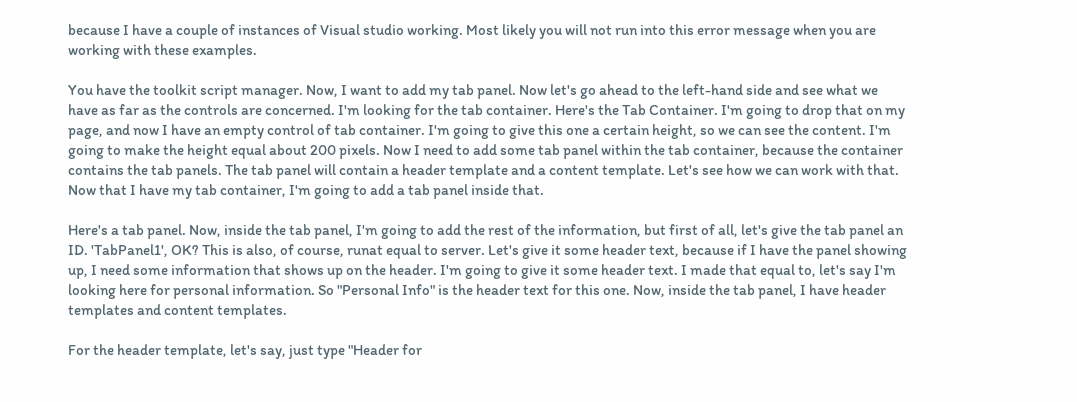because I have a couple of instances of Visual studio working. Most likely you will not run into this error message when you are working with these examples.

You have the toolkit script manager. Now, I want to add my tab panel. Now let's go ahead to the left-hand side and see what we have as far as the controls are concerned. I'm looking for the tab container. Here's the Tab Container. I'm going to drop that on my page, and now I have an empty control of tab container. I'm going to give this one a certain height, so we can see the content. I'm going to make the height equal about 200 pixels. Now I need to add some tab panel within the tab container, because the container contains the tab panels. The tab panel will contain a header template and a content template. Let's see how we can work with that. Now that I have my tab container, I'm going to add a tab panel inside that.

Here's a tab panel. Now, inside the tab panel, I'm going to add the rest of the information, but first of all, let's give the tab panel an ID. 'TabPanel1', OK? This is also, of course, runat equal to server. Let's give it some header text, because if I have the panel showing up, I need some information that shows up on the header. I'm going to give it some header text. I made that equal to, let's say I'm looking here for personal information. So "Personal Info" is the header text for this one. Now, inside the tab panel, I have header templates and content templates.

For the header template, let's say, just type "Header for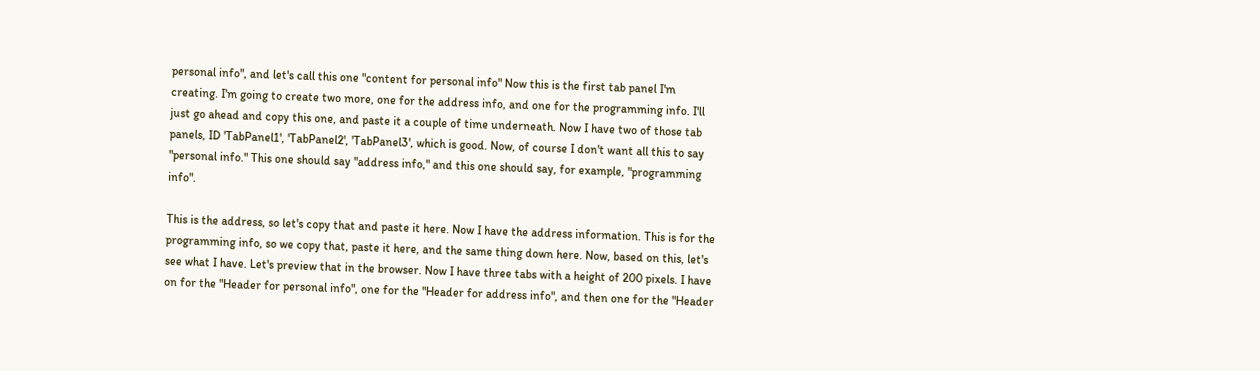personal info", and let's call this one "content for personal info" Now this is the first tab panel I'm creating. I'm going to create two more, one for the address info, and one for the programming info. I'll just go ahead and copy this one, and paste it a couple of time underneath. Now I have two of those tab panels, ID 'TabPanel1', 'TabPanel2', 'TabPanel3', which is good. Now, of course I don't want all this to say "personal info." This one should say "address info," and this one should say, for example, "programming info".

This is the address, so let's copy that and paste it here. Now I have the address information. This is for the programming info, so we copy that, paste it here, and the same thing down here. Now, based on this, let's see what I have. Let's preview that in the browser. Now I have three tabs with a height of 200 pixels. I have on for the "Header for personal info", one for the "Header for address info", and then one for the "Header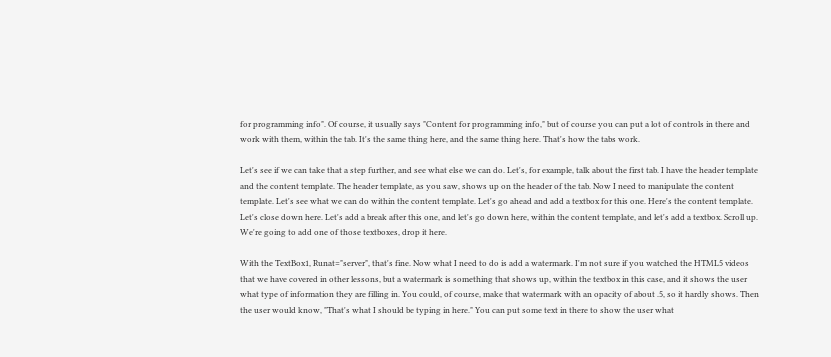for programming info". Of course, it usually says "Content for programming info," but of course you can put a lot of controls in there and work with them, within the tab. It's the same thing here, and the same thing here. That's how the tabs work.

Let's see if we can take that a step further, and see what else we can do. Let's, for example, talk about the first tab. I have the header template and the content template. The header template, as you saw, shows up on the header of the tab. Now I need to manipulate the content template. Let's see what we can do within the content template. Let's go ahead and add a textbox for this one. Here's the content template. Let's close down here. Let's add a break after this one, and let's go down here, within the content template, and let's add a textbox. Scroll up. We're going to add one of those textboxes, drop it here.

With the TextBox1, Runat="server", that's fine. Now what I need to do is add a watermark. I'm not sure if you watched the HTML5 videos that we have covered in other lessons, but a watermark is something that shows up, within the textbox in this case, and it shows the user what type of information they are filling in. You could, of course, make that watermark with an opacity of about .5, so it hardly shows. Then the user would know, "That's what I should be typing in here." You can put some text in there to show the user what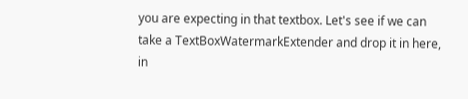you are expecting in that textbox. Let's see if we can take a TextBoxWatermarkExtender and drop it in here, in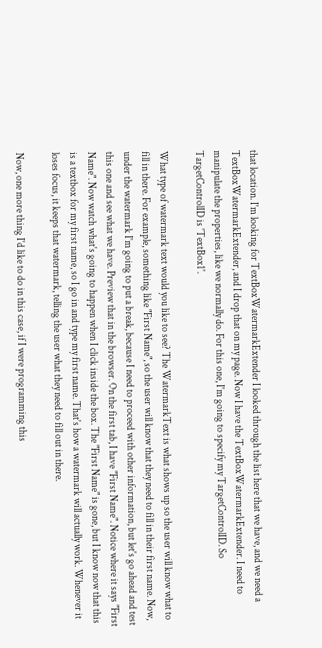that location. I'm looking for TextBoxWatermarkExtender I looked through the list here that we have, and we need a TextBoxWatermarkExtender, and I drop that on my page. Now I have the TextBoxWatermarkExtender. I need to manipulate the properties, like we normally do. For this one, I'm going to specify my TargetControlID. So TargetControlID is 'TextBox1'.

What type of watermark text would you like to see? The WatermarkText is what shows up so the user will know what to fill in there. For example, something like "First Name", so the user will know that they need to fill in their first name. Now, under the watermark I'm going to put a break, because I need to proceed with other information, but let's go ahead and test this one and see what we have. Preview that in the browser. On the first tab, I have "First Name". Notice where it says "First Name". Now watch what's going to happen when I click inside the box. The "First Name" is gone, but I know now that this is a textbox for my first name, so I go in and type my first name. That's how a watermark will actually work. Whenever it loses focus, it keeps that watermark, telling the user what they need to fill out in there.

Now, one more thing I'd like to do in this case, if I were programming this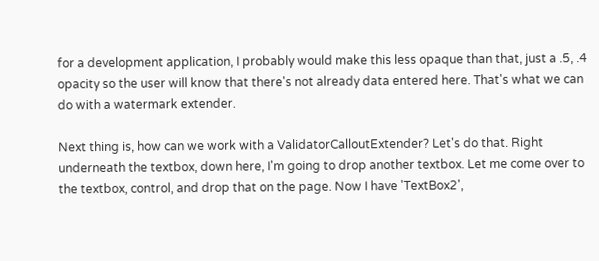for a development application, I probably would make this less opaque than that, just a .5, .4 opacity so the user will know that there's not already data entered here. That's what we can do with a watermark extender.

Next thing is, how can we work with a ValidatorCalloutExtender? Let's do that. Right underneath the textbox, down here, I'm going to drop another textbox. Let me come over to the textbox, control, and drop that on the page. Now I have 'TextBox2',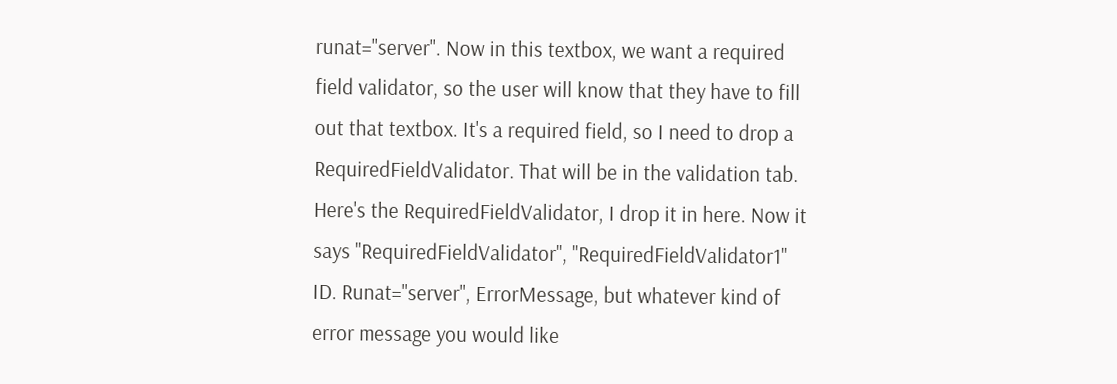runat="server". Now in this textbox, we want a required field validator, so the user will know that they have to fill out that textbox. It's a required field, so I need to drop a RequiredFieldValidator. That will be in the validation tab. Here's the RequiredFieldValidator, I drop it in here. Now it says "RequiredFieldValidator", "RequiredFieldValidator1" ID. Runat="server", ErrorMessage, but whatever kind of error message you would like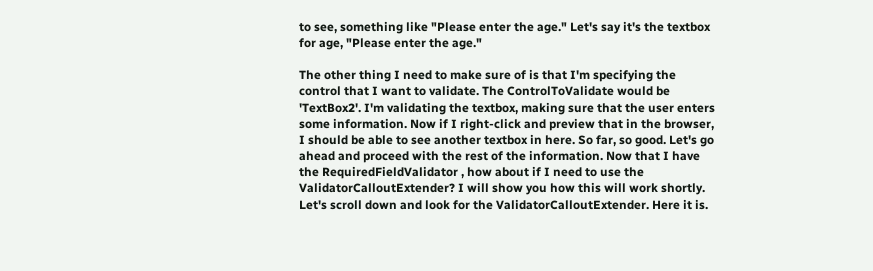to see, something like "Please enter the age." Let's say it's the textbox for age, "Please enter the age."

The other thing I need to make sure of is that I'm specifying the control that I want to validate. The ControlToValidate would be 'TextBox2'. I'm validating the textbox, making sure that the user enters some information. Now if I right-click and preview that in the browser, I should be able to see another textbox in here. So far, so good. Let's go ahead and proceed with the rest of the information. Now that I have the RequiredFieldValidator , how about if I need to use the ValidatorCalloutExtender? I will show you how this will work shortly. Let's scroll down and look for the ValidatorCalloutExtender. Here it is.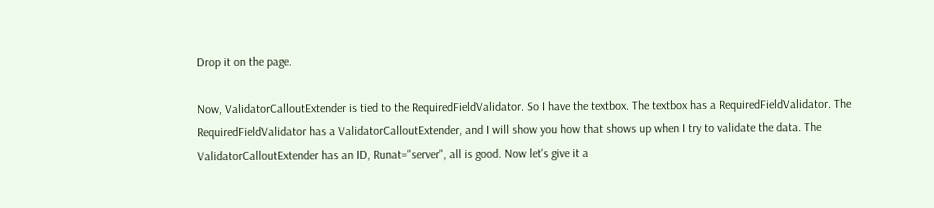Drop it on the page.

Now, ValidatorCalloutExtender is tied to the RequiredFieldValidator. So I have the textbox. The textbox has a RequiredFieldValidator. The RequiredFieldValidator has a ValidatorCalloutExtender, and I will show you how that shows up when I try to validate the data. The ValidatorCalloutExtender has an ID, Runat="server", all is good. Now let's give it a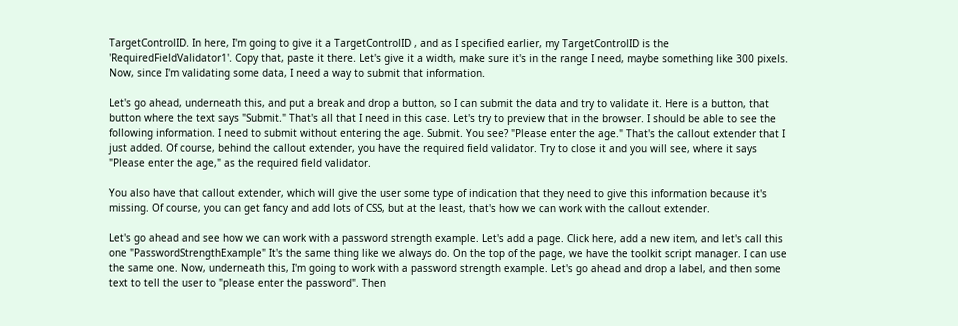TargetControlID. In here, I'm going to give it a TargetControlID , and as I specified earlier, my TargetControlID is the 'RequiredFieldValidator1'. Copy that, paste it there. Let's give it a width, make sure it's in the range I need, maybe something like 300 pixels. Now, since I'm validating some data, I need a way to submit that information.

Let's go ahead, underneath this, and put a break and drop a button, so I can submit the data and try to validate it. Here is a button, that button where the text says "Submit." That's all that I need in this case. Let's try to preview that in the browser. I should be able to see the following information. I need to submit without entering the age. Submit. You see? "Please enter the age." That's the callout extender that I just added. Of course, behind the callout extender, you have the required field validator. Try to close it and you will see, where it says "Please enter the age," as the required field validator.

You also have that callout extender, which will give the user some type of indication that they need to give this information because it's missing. Of course, you can get fancy and add lots of CSS, but at the least, that's how we can work with the callout extender.

Let's go ahead and see how we can work with a password strength example. Let's add a page. Click here, add a new item, and let's call this one "PasswordStrengthExample" It's the same thing like we always do. On the top of the page, we have the toolkit script manager. I can use the same one. Now, underneath this, I'm going to work with a password strength example. Let's go ahead and drop a label, and then some text to tell the user to "please enter the password". Then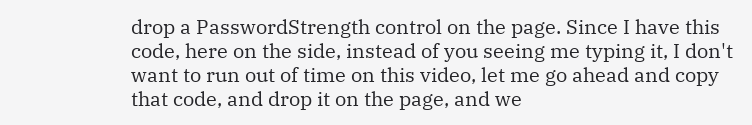drop a PasswordStrength control on the page. Since I have this code, here on the side, instead of you seeing me typing it, I don't want to run out of time on this video, let me go ahead and copy that code, and drop it on the page, and we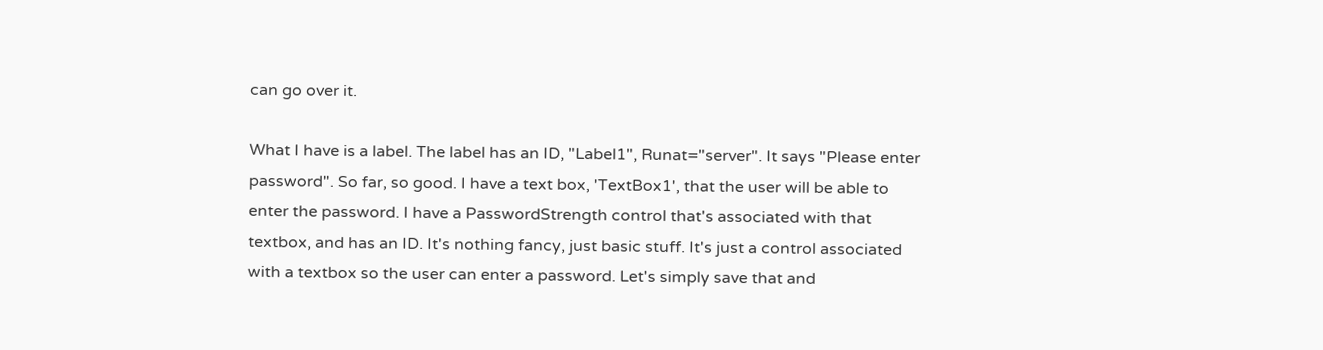can go over it.

What I have is a label. The label has an ID, "Label1", Runat="server". It says "Please enter password". So far, so good. I have a text box, 'TextBox1', that the user will be able to enter the password. I have a PasswordStrength control that's associated with that textbox, and has an ID. It's nothing fancy, just basic stuff. It's just a control associated with a textbox so the user can enter a password. Let's simply save that and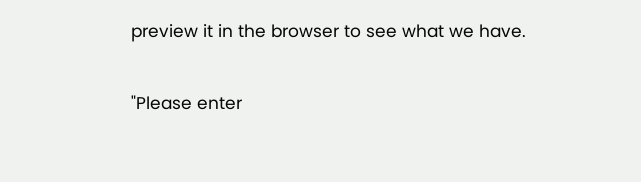preview it in the browser to see what we have.

"Please enter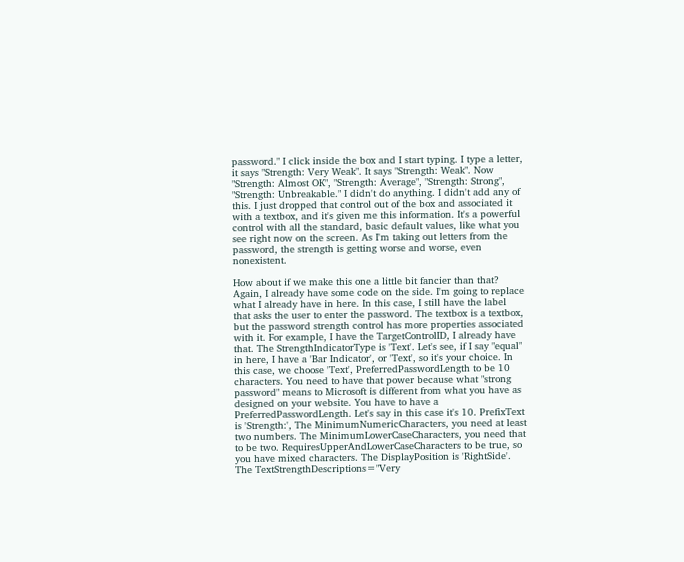password." I click inside the box and I start typing. I type a letter, it says "Strength: Very Weak". It says "Strength: Weak". Now "Strength: Almost OK", "Strength: Average", "Strength: Strong", "Strength: Unbreakable." I didn't do anything. I didn't add any of this. I just dropped that control out of the box and associated it with a textbox, and it's given me this information. It's a powerful control with all the standard, basic default values, like what you see right now on the screen. As I'm taking out letters from the password, the strength is getting worse and worse, even nonexistent.

How about if we make this one a little bit fancier than that? Again, I already have some code on the side. I'm going to replace what I already have in here. In this case, I still have the label that asks the user to enter the password. The textbox is a textbox, but the password strength control has more properties associated with it. For example, I have the TargetControlID, I already have that. The StrengthIndicatorType is 'Text'. Let's see, if I say "equal" in here, I have a 'Bar Indicator', or 'Text', so it's your choice. In this case, we choose 'Text', PreferredPasswordLength to be 10 characters. You need to have that power because what "strong password" means to Microsoft is different from what you have as designed on your website. You have to have a PreferredPasswordLength. Let's say in this case it's 10. PrefixText is 'Strength:', The MinimumNumericCharacters, you need at least two numbers. The MinimumLowerCaseCharacters, you need that to be two. RequiresUpperAndLowerCaseCharacters to be true, so you have mixed characters. The DisplayPosition is 'RightSide'. The TextStrengthDescriptions="Very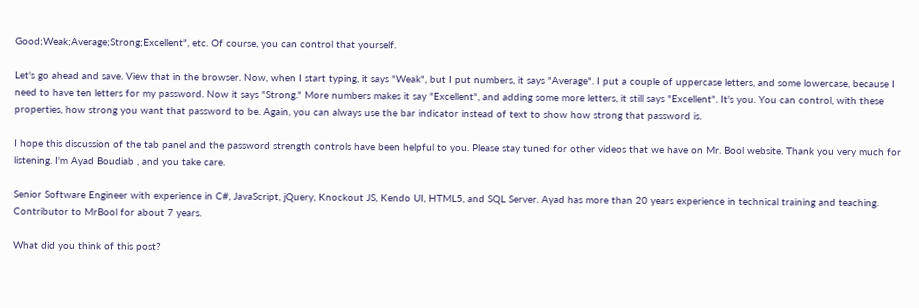Good;Weak;Average;Strong;Excellent", etc. Of course, you can control that yourself.

Let's go ahead and save. View that in the browser. Now, when I start typing, it says "Weak", but I put numbers, it says "Average". I put a couple of uppercase letters, and some lowercase, because I need to have ten letters for my password. Now it says "Strong." More numbers makes it say "Excellent", and adding some more letters, it still says "Excellent". It's you. You can control, with these properties, how strong you want that password to be. Again, you can always use the bar indicator instead of text to show how strong that password is.

I hope this discussion of the tab panel and the password strength controls have been helpful to you. Please stay tuned for other videos that we have on Mr. Bool website. Thank you very much for listening. I'm Ayad Boudiab , and you take care.

Senior Software Engineer with experience in C#, JavaScript, jQuery, Knockout JS, Kendo UI, HTML5, and SQL Server. Ayad has more than 20 years experience in technical training and teaching. Contributor to MrBool for about 7 years.

What did you think of this post?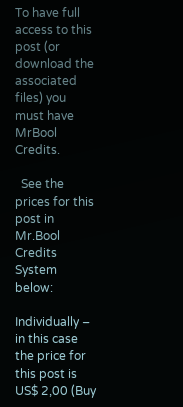To have full access to this post (or download the associated files) you must have MrBool Credits.

  See the prices for this post in Mr.Bool Credits System below:

Individually – in this case the price for this post is US$ 2,00 (Buy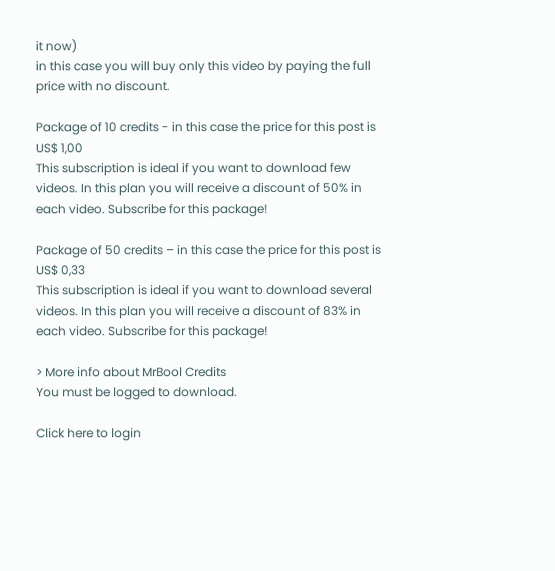it now)
in this case you will buy only this video by paying the full price with no discount.

Package of 10 credits - in this case the price for this post is US$ 1,00
This subscription is ideal if you want to download few videos. In this plan you will receive a discount of 50% in each video. Subscribe for this package!

Package of 50 credits – in this case the price for this post is US$ 0,33
This subscription is ideal if you want to download several videos. In this plan you will receive a discount of 83% in each video. Subscribe for this package!

> More info about MrBool Credits
You must be logged to download.

Click here to login